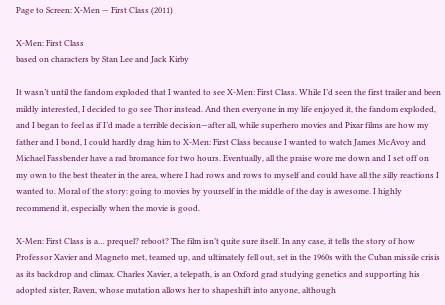Page to Screen: X-Men — First Class (2011)

X-Men: First Class
based on characters by Stan Lee and Jack Kirby

It wasn’t until the fandom exploded that I wanted to see X-Men: First Class. While I’d seen the first trailer and been mildly interested, I decided to go see Thor instead. And then everyone in my life enjoyed it, the fandom exploded, and I began to feel as if I’d made a terrible decision—after all, while superhero movies and Pixar films are how my father and I bond, I could hardly drag him to X-Men: First Class because I wanted to watch James McAvoy and Michael Fassbender have a rad bromance for two hours. Eventually, all the praise wore me down and I set off on my own to the best theater in the area, where I had rows and rows to myself and could have all the silly reactions I wanted to. Moral of the story: going to movies by yourself in the middle of the day is awesome. I highly recommend it, especially when the movie is good.

X-Men: First Class is a… prequel? reboot? The film isn’t quite sure itself. In any case, it tells the story of how Professor Xavier and Magneto met, teamed up, and ultimately fell out, set in the 1960s with the Cuban missile crisis as its backdrop and climax. Charles Xavier, a telepath, is an Oxford grad studying genetics and supporting his adopted sister, Raven, whose mutation allows her to shapeshift into anyone, although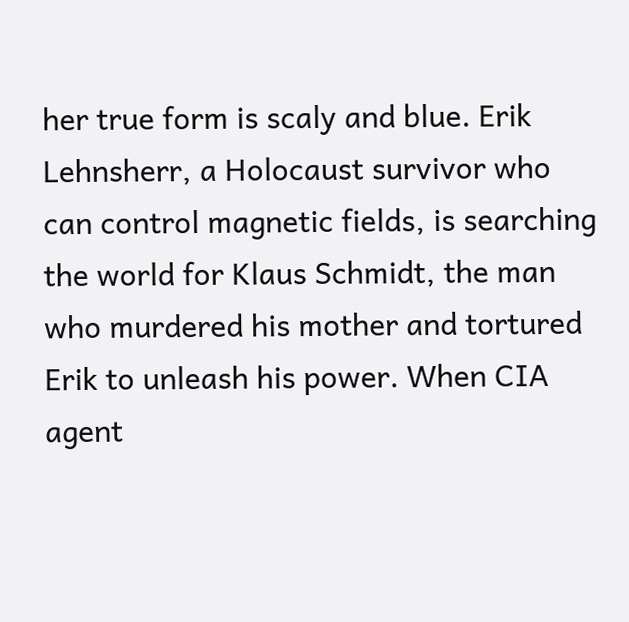her true form is scaly and blue. Erik Lehnsherr, a Holocaust survivor who can control magnetic fields, is searching the world for Klaus Schmidt, the man who murdered his mother and tortured Erik to unleash his power. When CIA agent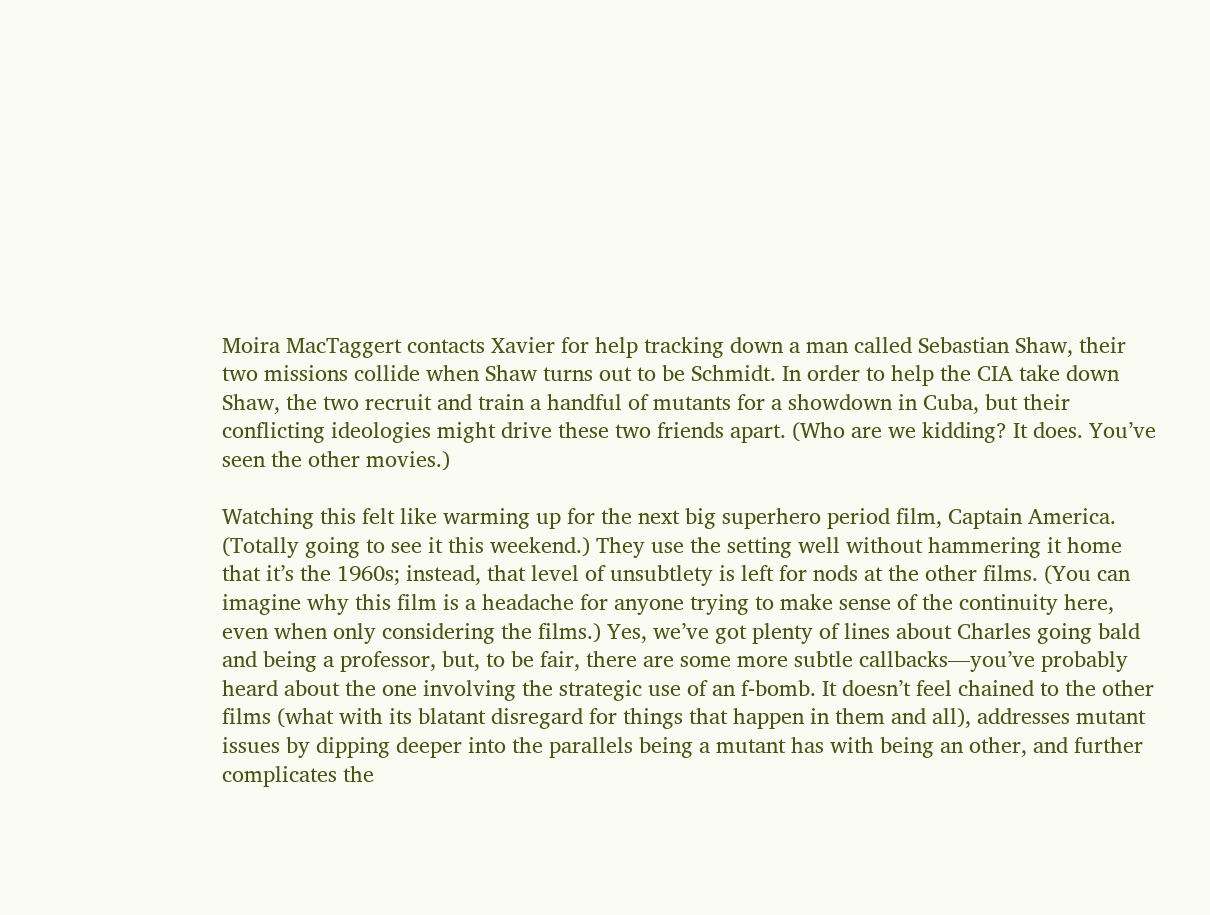Moira MacTaggert contacts Xavier for help tracking down a man called Sebastian Shaw, their two missions collide when Shaw turns out to be Schmidt. In order to help the CIA take down Shaw, the two recruit and train a handful of mutants for a showdown in Cuba, but their conflicting ideologies might drive these two friends apart. (Who are we kidding? It does. You’ve seen the other movies.)

Watching this felt like warming up for the next big superhero period film, Captain America. (Totally going to see it this weekend.) They use the setting well without hammering it home that it’s the 1960s; instead, that level of unsubtlety is left for nods at the other films. (You can imagine why this film is a headache for anyone trying to make sense of the continuity here, even when only considering the films.) Yes, we’ve got plenty of lines about Charles going bald and being a professor, but, to be fair, there are some more subtle callbacks—you’ve probably heard about the one involving the strategic use of an f-bomb. It doesn’t feel chained to the other films (what with its blatant disregard for things that happen in them and all), addresses mutant issues by dipping deeper into the parallels being a mutant has with being an other, and further complicates the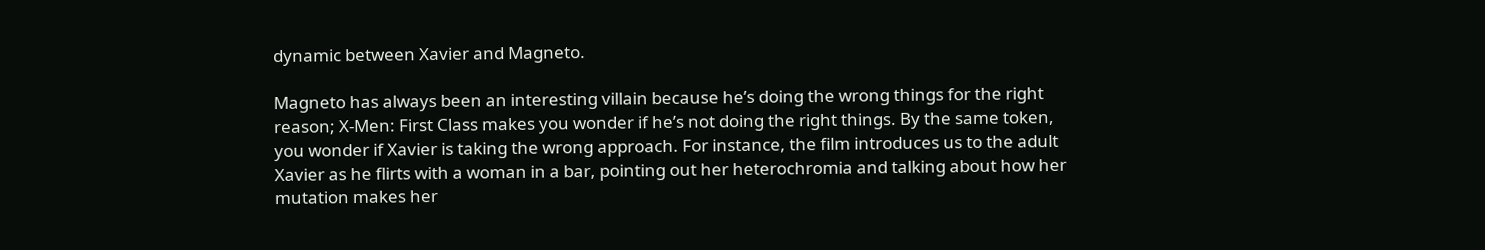dynamic between Xavier and Magneto.

Magneto has always been an interesting villain because he’s doing the wrong things for the right reason; X-Men: First Class makes you wonder if he’s not doing the right things. By the same token, you wonder if Xavier is taking the wrong approach. For instance, the film introduces us to the adult Xavier as he flirts with a woman in a bar, pointing out her heterochromia and talking about how her mutation makes her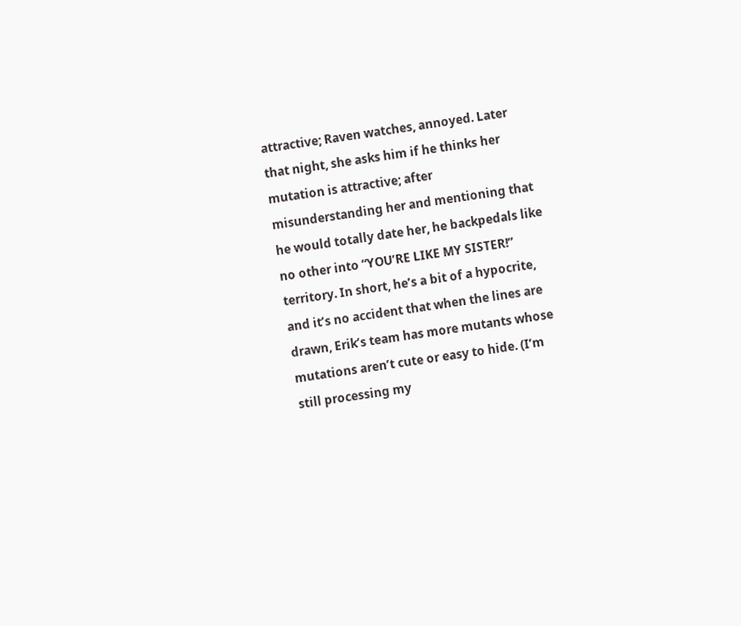attractive; Raven watches, annoyed. Later that night, she asks him if he thinks her mutation is attractive; after misunderstanding her and mentioning that he would totally date her, he backpedals like no other into “YOU’RE LIKE MY SISTER!” territory. In short, he’s a bit of a hypocrite, and it’s no accident that when the lines are drawn, Erik’s team has more mutants whose mutations aren’t cute or easy to hide. (I’m still processing my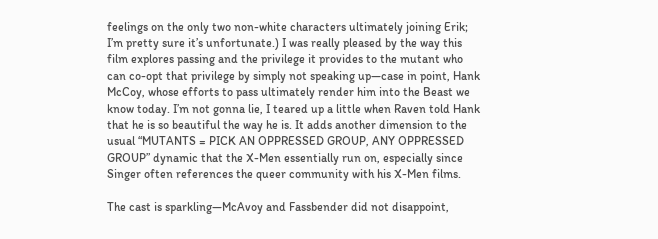feelings on the only two non-white characters ultimately joining Erik; I’m pretty sure it’s unfortunate.) I was really pleased by the way this film explores passing and the privilege it provides to the mutant who can co-opt that privilege by simply not speaking up—case in point, Hank McCoy, whose efforts to pass ultimately render him into the Beast we know today. I’m not gonna lie, I teared up a little when Raven told Hank that he is so beautiful the way he is. It adds another dimension to the usual “MUTANTS = PICK AN OPPRESSED GROUP, ANY OPPRESSED GROUP” dynamic that the X-Men essentially run on, especially since Singer often references the queer community with his X-Men films.

The cast is sparkling—McAvoy and Fassbender did not disappoint,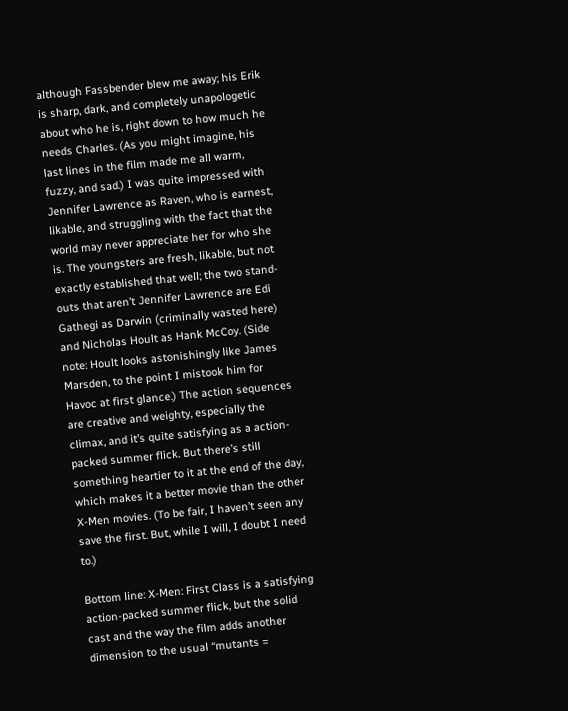although Fassbender blew me away; his Erik is sharp, dark, and completely unapologetic about who he is, right down to how much he needs Charles. (As you might imagine, his last lines in the film made me all warm, fuzzy, and sad.) I was quite impressed with Jennifer Lawrence as Raven, who is earnest, likable, and struggling with the fact that the world may never appreciate her for who she is. The youngsters are fresh, likable, but not exactly established that well; the two stand-outs that aren’t Jennifer Lawrence are Edi Gathegi as Darwin (criminally wasted here) and Nicholas Hoult as Hank McCoy. (Side note: Hoult looks astonishingly like James Marsden, to the point I mistook him for Havoc at first glance.) The action sequences are creative and weighty, especially the climax, and it’s quite satisfying as a action-packed summer flick. But there’s still something heartier to it at the end of the day, which makes it a better movie than the other X-Men movies. (To be fair, I haven’t seen any save the first. But, while I will, I doubt I need to.)

Bottom line: X-Men: First Class is a satisfying action-packed summer flick, but the solid cast and the way the film adds another dimension to the usual “mutants =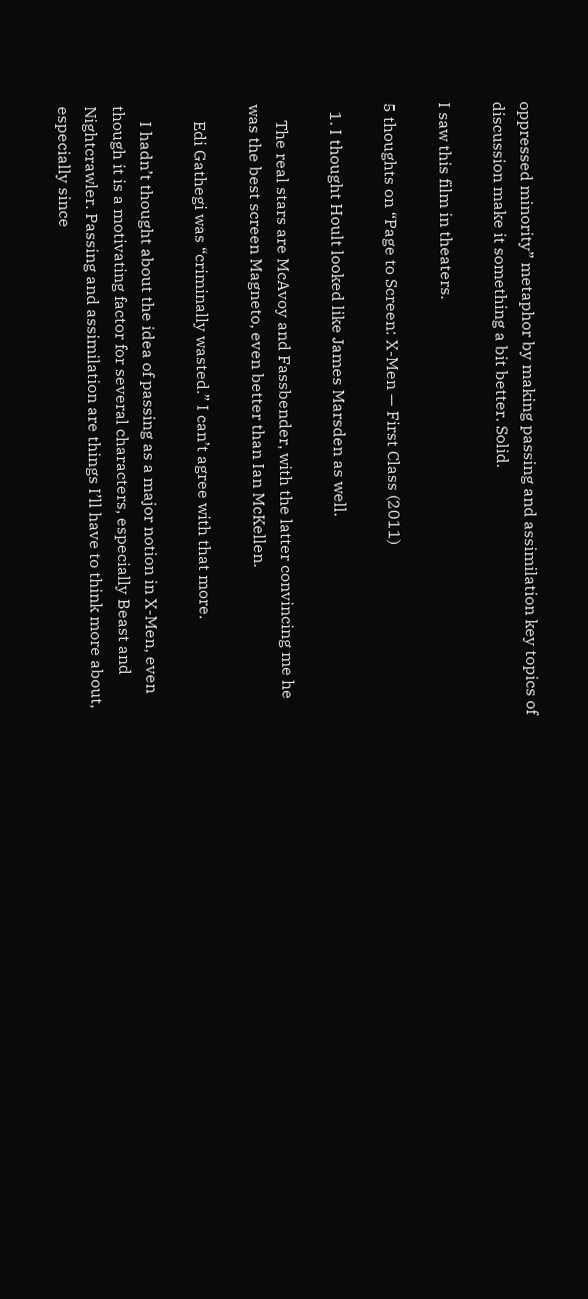oppressed minority” metaphor by making passing and assimilation key topics of discussion make it something a bit better. Solid.

I saw this film in theaters.

5 thoughts on “Page to Screen: X-Men — First Class (2011)

  1. I thought Hoult looked like James Marsden as well.

    The real stars are McAvoy and Fassbender, with the latter convincing me he was the best screen Magneto, even better than Ian McKellen.

    Edi Gathegi was “criminally wasted.” I can’t agree with that more.

    I hadn’t thought about the idea of passing as a major notion in X-Men, even though it is a motivating factor for several characters, especially Beast and Nightcrawler. Passing and assimilation are things I’ll have to think more about, especially since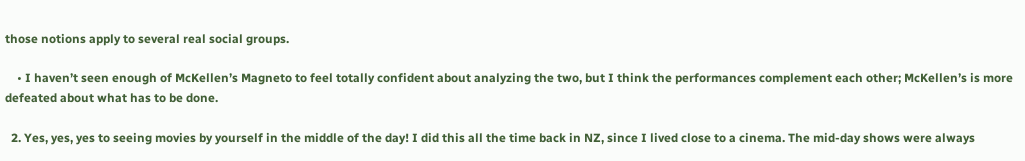those notions apply to several real social groups.

    • I haven’t seen enough of McKellen’s Magneto to feel totally confident about analyzing the two, but I think the performances complement each other; McKellen’s is more defeated about what has to be done.

  2. Yes, yes, yes to seeing movies by yourself in the middle of the day! I did this all the time back in NZ, since I lived close to a cinema. The mid-day shows were always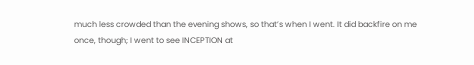much less crowded than the evening shows, so that’s when I went. It did backfire on me once, though; I went to see INCEPTION at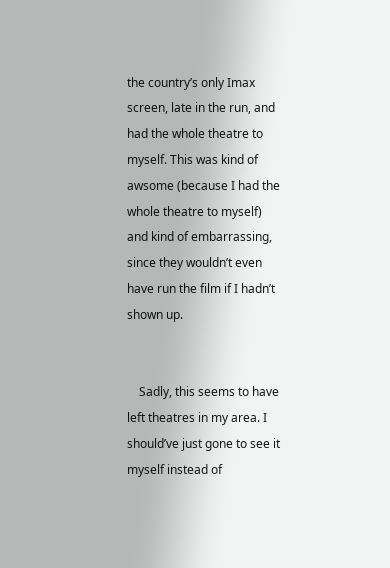the country’s only Imax screen, late in the run, and had the whole theatre to myself. This was kind of awsome (because I had the whole theatre to myself) and kind of embarrassing, since they wouldn’t even have run the film if I hadn’t shown up.


    Sadly, this seems to have left theatres in my area. I should’ve just gone to see it myself instead of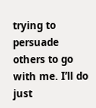trying to persuade others to go with me. I’ll do just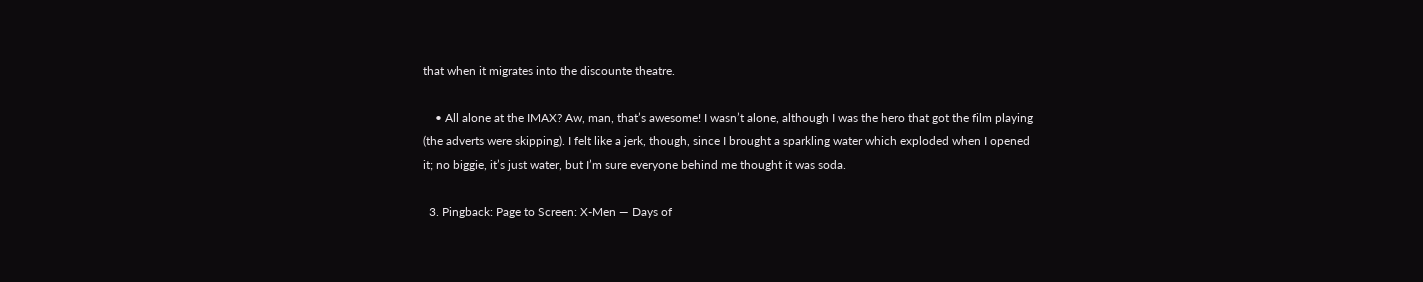that when it migrates into the discounte theatre.

    • All alone at the IMAX? Aw, man, that’s awesome! I wasn’t alone, although I was the hero that got the film playing (the adverts were skipping). I felt like a jerk, though, since I brought a sparkling water which exploded when I opened it; no biggie, it’s just water, but I’m sure everyone behind me thought it was soda.

  3. Pingback: Page to Screen: X-Men — Days of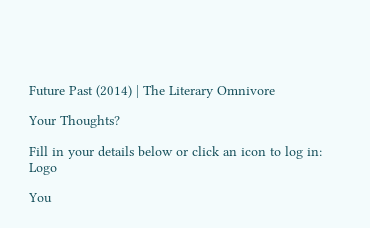Future Past (2014) | The Literary Omnivore

Your Thoughts?

Fill in your details below or click an icon to log in: Logo

You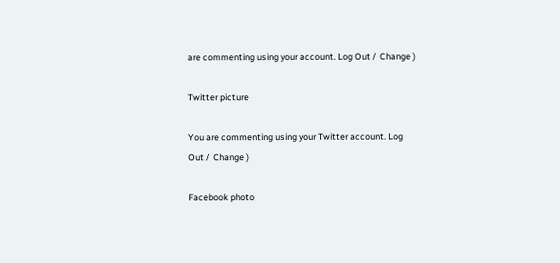are commenting using your account. Log Out /  Change )

Twitter picture

You are commenting using your Twitter account. Log Out /  Change )

Facebook photo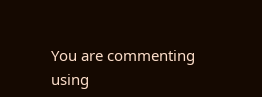You are commenting using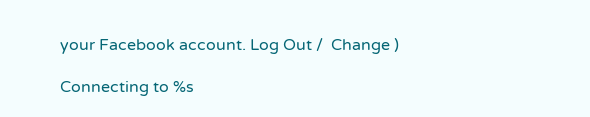your Facebook account. Log Out /  Change )

Connecting to %s